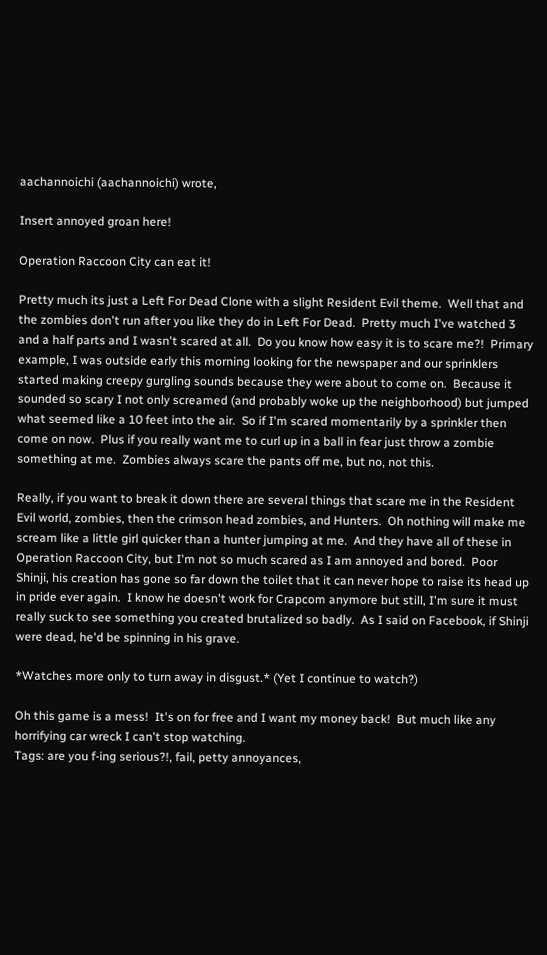aachannoichi (aachannoichi) wrote,

Insert annoyed groan here!

Operation Raccoon City can eat it!

Pretty much its just a Left For Dead Clone with a slight Resident Evil theme.  Well that and the zombies don't run after you like they do in Left For Dead.  Pretty much I've watched 3 and a half parts and I wasn't scared at all.  Do you know how easy it is to scare me?!  Primary example, I was outside early this morning looking for the newspaper and our sprinklers started making creepy gurgling sounds because they were about to come on.  Because it sounded so scary I not only screamed (and probably woke up the neighborhood) but jumped what seemed like a 10 feet into the air.  So if I'm scared momentarily by a sprinkler then come on now.  Plus if you really want me to curl up in a ball in fear just throw a zombie something at me.  Zombies always scare the pants off me, but no, not this.

Really, if you want to break it down there are several things that scare me in the Resident Evil world, zombies, then the crimson head zombies, and Hunters.  Oh nothing will make me scream like a little girl quicker than a hunter jumping at me.  And they have all of these in Operation Raccoon City, but I'm not so much scared as I am annoyed and bored.  Poor Shinji, his creation has gone so far down the toilet that it can never hope to raise its head up in pride ever again.  I know he doesn't work for Crapcom anymore but still, I'm sure it must really suck to see something you created brutalized so badly.  As I said on Facebook, if Shinji were dead, he'd be spinning in his grave.

*Watches more only to turn away in disgust.* (Yet I continue to watch?)

Oh this game is a mess!  It's on for free and I want my money back!  But much like any horrifying car wreck I can't stop watching.
Tags: are you f-ing serious?!, fail, petty annoyances,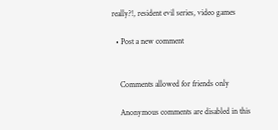really?!, resident evil series, video games

  • Post a new comment


    Comments allowed for friends only

    Anonymous comments are disabled in this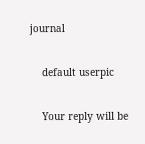journal

    default userpic

    Your reply will be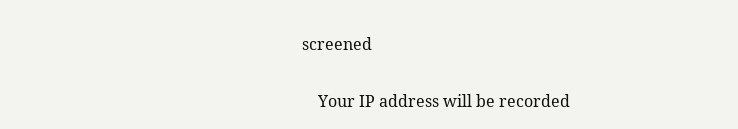screened

    Your IP address will be recorded